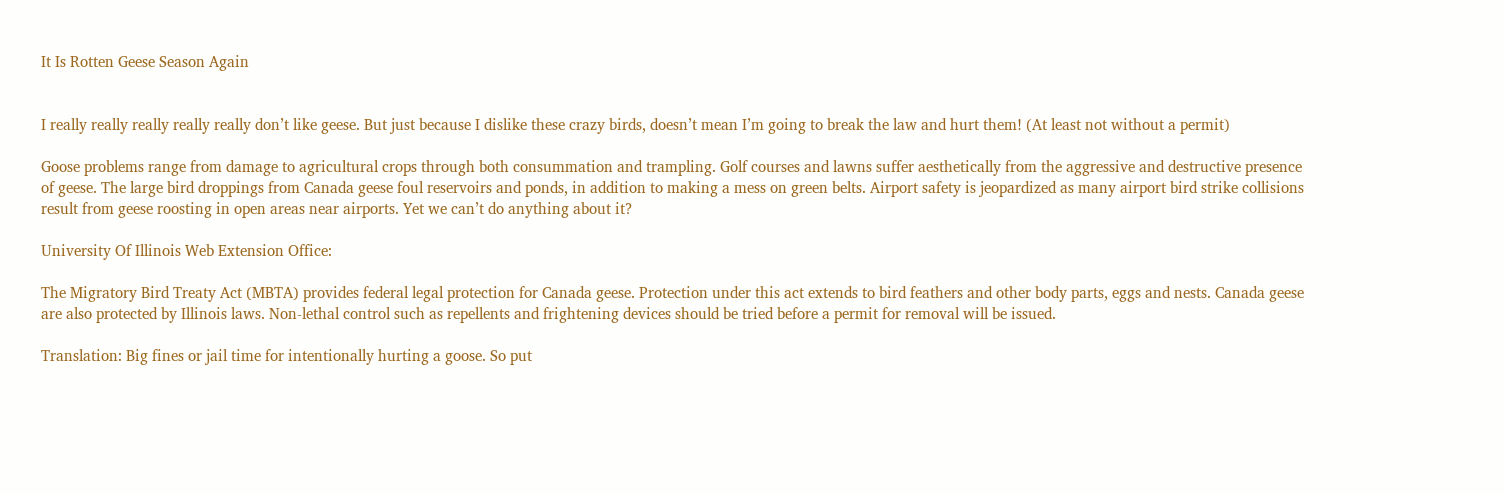It Is Rotten Geese Season Again


I really really really really really don’t like geese. But just because I dislike these crazy birds, doesn’t mean I’m going to break the law and hurt them! (At least not without a permit)

Goose problems range from damage to agricultural crops through both consummation and trampling. Golf courses and lawns suffer aesthetically from the aggressive and destructive presence of geese. The large bird droppings from Canada geese foul reservoirs and ponds, in addition to making a mess on green belts. Airport safety is jeopardized as many airport bird strike collisions result from geese roosting in open areas near airports. Yet we can’t do anything about it?

University Of Illinois Web Extension Office:

The Migratory Bird Treaty Act (MBTA) provides federal legal protection for Canada geese. Protection under this act extends to bird feathers and other body parts, eggs and nests. Canada geese are also protected by Illinois laws. Non-lethal control such as repellents and frightening devices should be tried before a permit for removal will be issued.

Translation: Big fines or jail time for intentionally hurting a goose. So put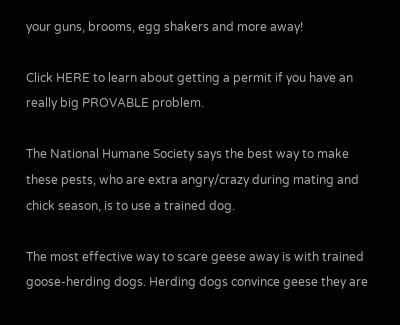your guns, brooms, egg shakers and more away!

Click HERE to learn about getting a permit if you have an really big PROVABLE problem.

The National Humane Society says the best way to make these pests, who are extra angry/crazy during mating and chick season, is to use a trained dog.

The most effective way to scare geese away is with trained goose-herding dogs. Herding dogs convince geese they are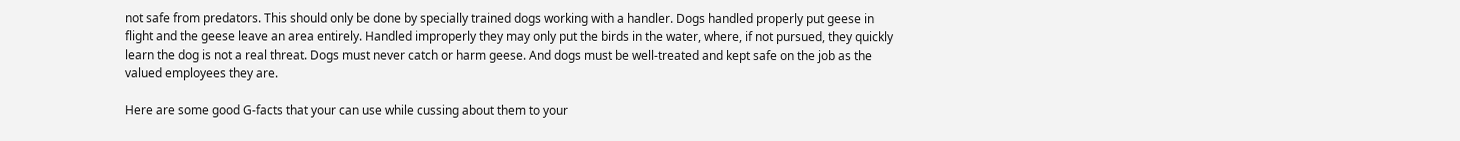not safe from predators. This should only be done by specially trained dogs working with a handler. Dogs handled properly put geese in flight and the geese leave an area entirely. Handled improperly they may only put the birds in the water, where, if not pursued, they quickly learn the dog is not a real threat. Dogs must never catch or harm geese. And dogs must be well-treated and kept safe on the job as the valued employees they are.

Here are some good G-facts that your can use while cussing about them to your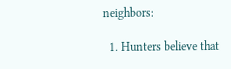neighbors:

  1. Hunters believe that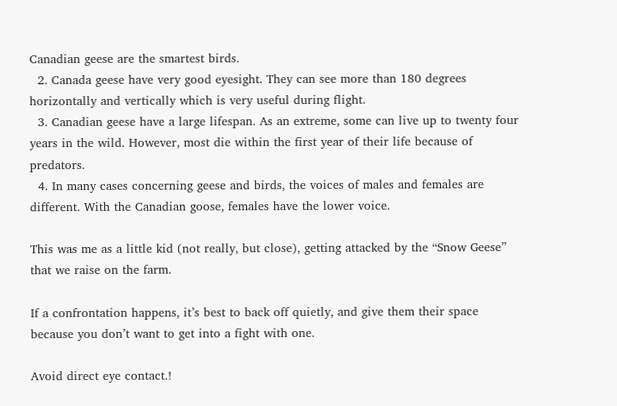Canadian geese are the smartest birds.
  2. Canada geese have very good eyesight. They can see more than 180 degrees horizontally and vertically which is very useful during flight.
  3. Canadian geese have a large lifespan. As an extreme, some can live up to twenty four years in the wild. However, most die within the first year of their life because of predators.
  4. In many cases concerning geese and birds, the voices of males and females are different. With the Canadian goose, females have the lower voice.

This was me as a little kid (not really, but close), getting attacked by the “Snow Geese” that we raise on the farm.

If a confrontation happens, it’s best to back off quietly, and give them their space because you don’t want to get into a fight with one.

Avoid direct eye contact.!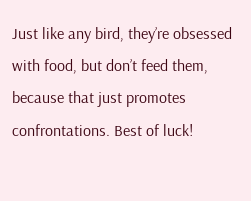Just like any bird, they’re obsessed with food, but don’t feed them, because that just promotes confrontations. Best of luck!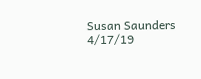Susan Saunders 4/17/19